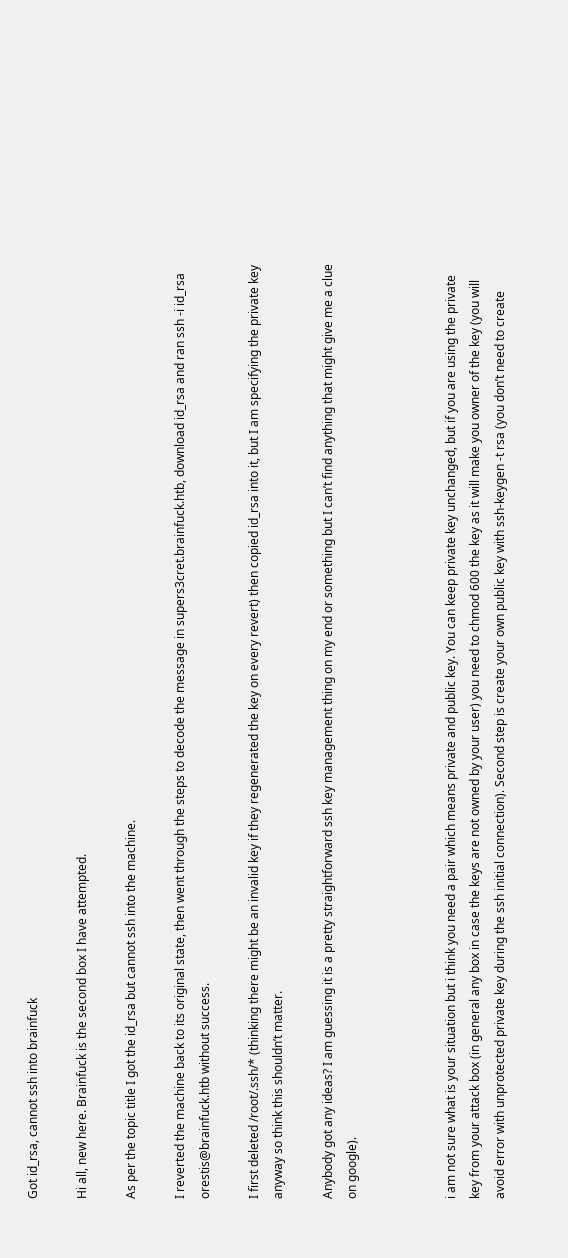Got id_rsa, cannot ssh into brainfuck

Hi all, new here. Brainfuck is the second box I have attempted.

As per the topic title I got the id_rsa but cannot ssh into the machine.

I reverted the machine back to its original state, then went through the steps to decode the message in supers3cret.brainfuck.htb, download id_rsa and ran ssh -i id_rsa orestis@brainfuck.htb without success.

I first deleted /root/.ssh/* (thinking there might be an invalid key if they regenerated the key on every revert) then copied id_rsa into it, but I am specifying the private key anyway so think this shouldn’t matter.

Anybody got any ideas? I am guessing it is a pretty straightforward ssh key management thing on my end or something but I can’t find anything that might give me a clue on google).



i am not sure what is your situation but i think you need a pair which means private and public key. You can keep private key unchanged, but if you are using the private key from your attack box (in general any box in case the keys are not owned by your user) you need to chmod 600 the key as it will make you owner of the key (you will avoid error with unprotected private key during the ssh initial connection). Second step is create your own public key with ssh-keygen -t rsa (you don’t need to create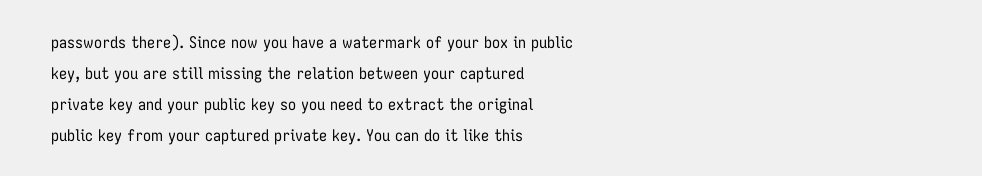passwords there). Since now you have a watermark of your box in public key, but you are still missing the relation between your captured private key and your public key so you need to extract the original public key from your captured private key. You can do it like this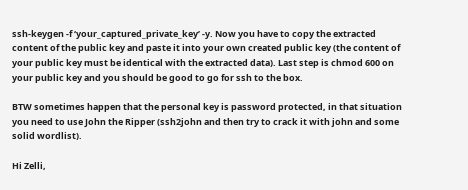ssh-keygen -f ‘your_captured_private_key’ -y. Now you have to copy the extracted content of the public key and paste it into your own created public key (the content of your public key must be identical with the extracted data). Last step is chmod 600 on your public key and you should be good to go for ssh to the box.

BTW sometimes happen that the personal key is password protected, in that situation you need to use John the Ripper (ssh2john and then try to crack it with john and some solid wordlist).

Hi Zelli,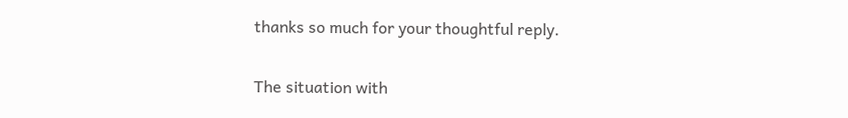thanks so much for your thoughtful reply.

The situation with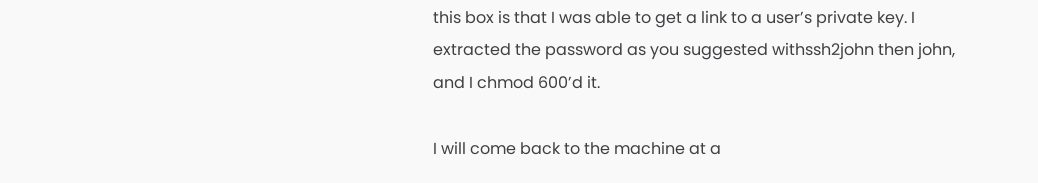this box is that I was able to get a link to a user’s private key. I extracted the password as you suggested withssh2john then john, and I chmod 600’d it.

I will come back to the machine at a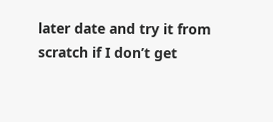later date and try it from scratch if I don’t get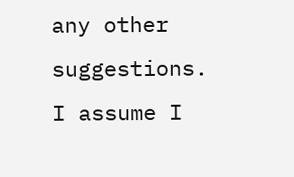any other suggestions. I assume I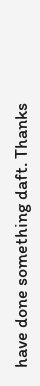have done something daft. Thanks